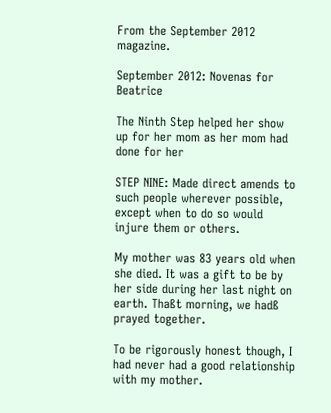From the September 2012 magazine.

September 2012: Novenas for Beatrice

The Ninth Step helped her show up for her mom as her mom had done for her

STEP NINE: Made direct amends to such people wherever possible, except when to do so would injure them or others.

My mother was 83 years old when she died. It was a gift to be by her side during her last night on earth. Thaßt morning, we hadß prayed together.

To be rigorously honest though, I had never had a good relationship with my mother.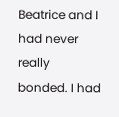Beatrice and I had never really bonded. I had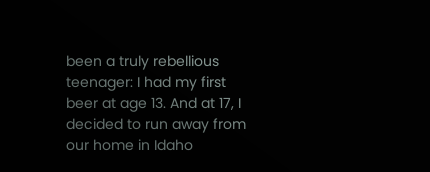been a truly rebellious teenager: I had my first beer at age 13. And at 17, I decided to run away from our home in Idaho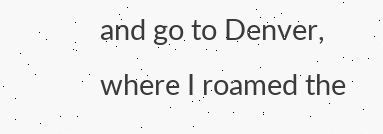and go to Denver, where I roamed the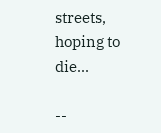streets, hoping to die...

--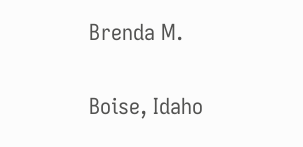Brenda M.

Boise, Idaho